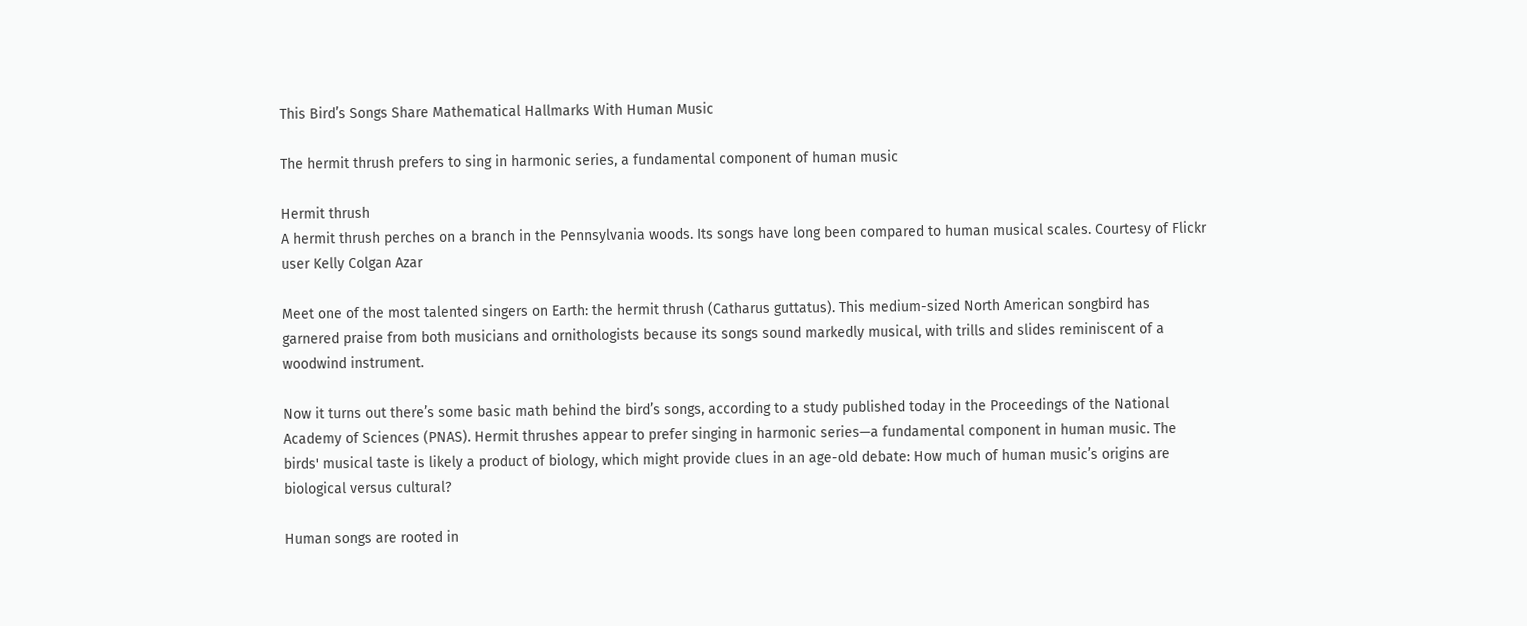This Bird’s Songs Share Mathematical Hallmarks With Human Music

The hermit thrush prefers to sing in harmonic series, a fundamental component of human music

Hermit thrush
A hermit thrush perches on a branch in the Pennsylvania woods. Its songs have long been compared to human musical scales. Courtesy of Flickr user Kelly Colgan Azar

Meet one of the most talented singers on Earth: the hermit thrush (Catharus guttatus). This medium-sized North American songbird has garnered praise from both musicians and ornithologists because its songs sound markedly musical, with trills and slides reminiscent of a woodwind instrument.

Now it turns out there’s some basic math behind the bird’s songs, according to a study published today in the Proceedings of the National Academy of Sciences (PNAS). Hermit thrushes appear to prefer singing in harmonic series—a fundamental component in human music. The birds' musical taste is likely a product of biology, which might provide clues in an age-old debate: How much of human music’s origins are biological versus cultural?

Human songs are rooted in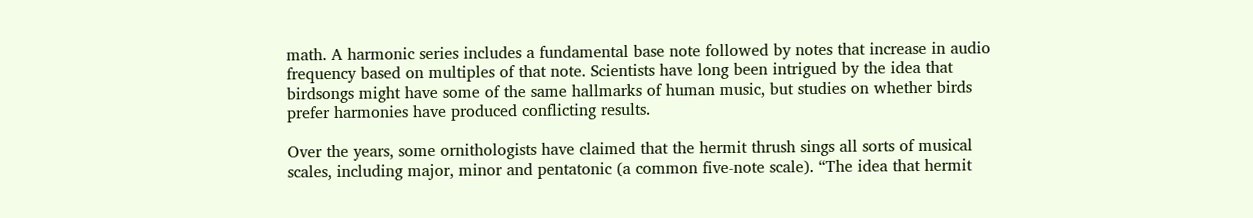math. A harmonic series includes a fundamental base note followed by notes that increase in audio frequency based on multiples of that note. Scientists have long been intrigued by the idea that birdsongs might have some of the same hallmarks of human music, but studies on whether birds prefer harmonies have produced conflicting results.

Over the years, some ornithologists have claimed that the hermit thrush sings all sorts of musical scales, including major, minor and pentatonic (a common five-note scale). “The idea that hermit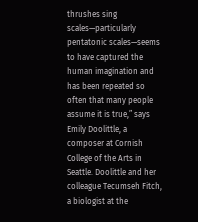thrushes sing scales—particularly pentatonic scales—seems to have captured the human imagination and has been repeated so often that many people assume it is true,” says Emily Doolittle, a composer at Cornish College of the Arts in Seattle. Doolittle and her colleague Tecumseh Fitch, a biologist at the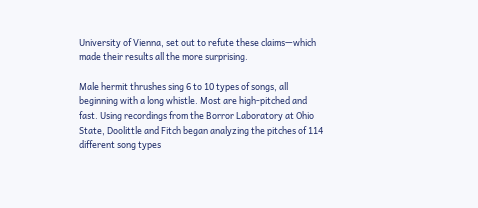University of Vienna, set out to refute these claims—which made their results all the more surprising.

Male hermit thrushes sing 6 to 10 types of songs, all beginning with a long whistle. Most are high-pitched and fast. Using recordings from the Borror Laboratory at Ohio State, Doolittle and Fitch began analyzing the pitches of 114 different song types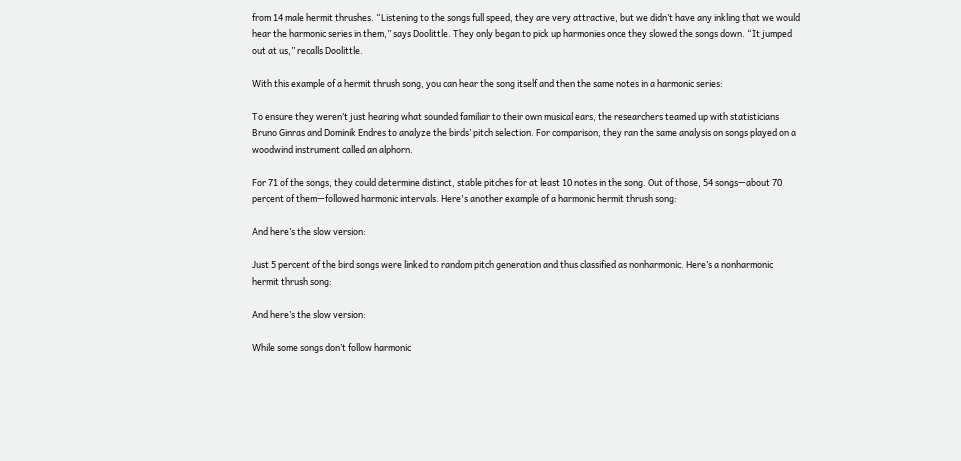from 14 male hermit thrushes. “Listening to the songs full speed, they are very attractive, but we didn’t have any inkling that we would hear the harmonic series in them,” says Doolittle. They only began to pick up harmonies once they slowed the songs down. “It jumped out at us,” recalls Doolittle.

With this example of a hermit thrush song, you can hear the song itself and then the same notes in a harmonic series:

To ensure they weren’t just hearing what sounded familiar to their own musical ears, the researchers teamed up with statisticians Bruno Ginras and Dominik Endres to analyze the birds’ pitch selection. For comparison, they ran the same analysis on songs played on a woodwind instrument called an alphorn.

For 71 of the songs, they could determine distinct, stable pitches for at least 10 notes in the song. Out of those, 54 songs—about 70 percent of them—followed harmonic intervals. Here's another example of a harmonic hermit thrush song:

And here’s the slow version:

Just 5 percent of the bird songs were linked to random pitch generation and thus classified as nonharmonic. Here’s a nonharmonic hermit thrush song:

And here’s the slow version:

While some songs don’t follow harmonic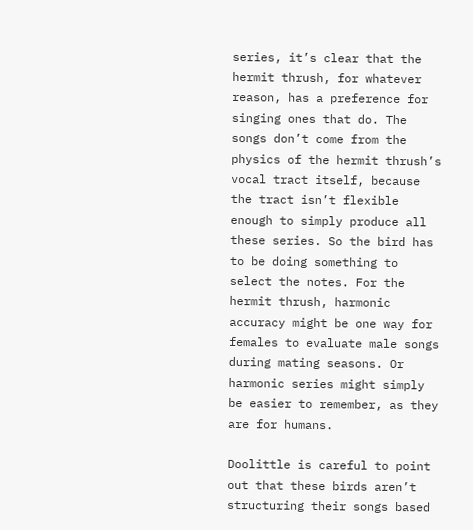series, it’s clear that the hermit thrush, for whatever reason, has a preference for singing ones that do. The songs don’t come from the physics of the hermit thrush’s vocal tract itself, because the tract isn’t flexible enough to simply produce all these series. So the bird has to be doing something to select the notes. For the hermit thrush, harmonic accuracy might be one way for females to evaluate male songs during mating seasons. Or harmonic series might simply be easier to remember, as they are for humans.

Doolittle is careful to point out that these birds aren’t structuring their songs based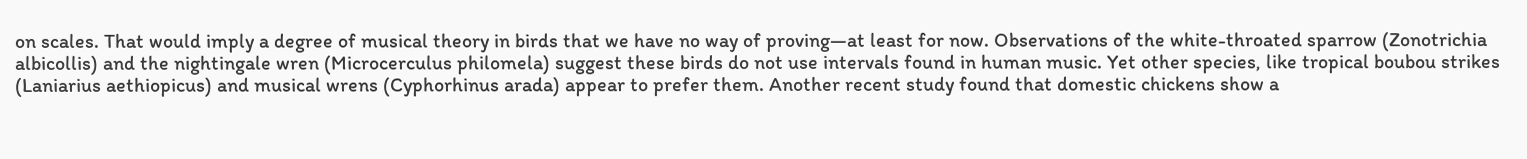on scales. That would imply a degree of musical theory in birds that we have no way of proving—at least for now. Observations of the white-throated sparrow (Zonotrichia albicollis) and the nightingale wren (Microcerculus philomela) suggest these birds do not use intervals found in human music. Yet other species, like tropical boubou strikes (Laniarius aethiopicus) and musical wrens (Cyphorhinus arada) appear to prefer them. Another recent study found that domestic chickens show a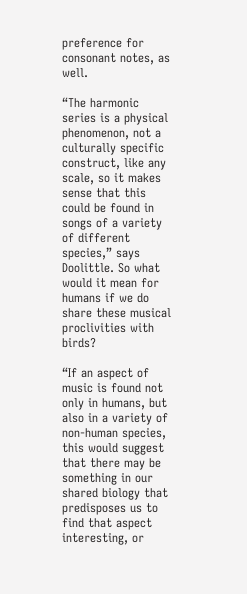preference for consonant notes, as well.

“The harmonic series is a physical phenomenon, not a culturally specific construct, like any scale, so it makes sense that this could be found in songs of a variety of different species,” says Doolittle. So what would it mean for humans if we do share these musical proclivities with birds?

“If an aspect of music is found not only in humans, but also in a variety of non-human species, this would suggest that there may be something in our shared biology that predisposes us to find that aspect interesting, or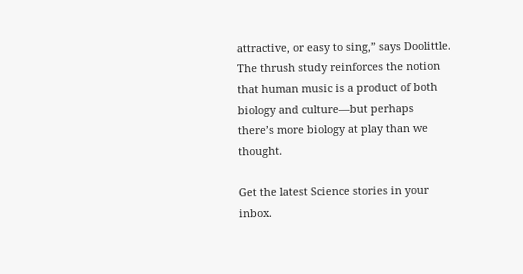attractive, or easy to sing,” says Doolittle. The thrush study reinforces the notion that human music is a product of both biology and culture—but perhaps there’s more biology at play than we thought.

Get the latest Science stories in your inbox.